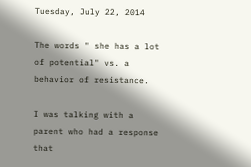Tuesday, July 22, 2014

The words " she has a lot of potential" vs. a behavior of resistance.

I was talking with a  parent who had a response that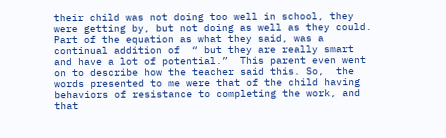their child was not doing too well in school, they were getting by, but not doing as well as they could. Part of the equation as what they said, was a continual addition of  “ but they are really smart and have a lot of potential.”  This parent even went on to describe how the teacher said this. So,  the words presented to me were that of the child having behaviors of resistance to completing the work, and that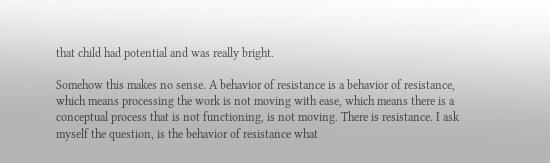that child had potential and was really bright.

Somehow this makes no sense. A behavior of resistance is a behavior of resistance, which means processing the work is not moving with ease, which means there is a conceptual process that is not functioning, is not moving. There is resistance. I ask myself the question, is the behavior of resistance what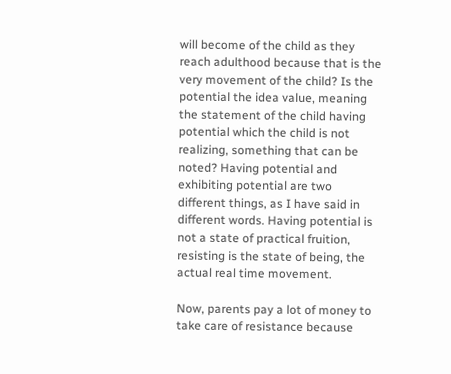will become of the child as they reach adulthood because that is the very movement of the child? Is the potential the idea value, meaning the statement of the child having potential which the child is not realizing, something that can be noted? Having potential and exhibiting potential are two different things, as I have said in different words. Having potential is not a state of practical fruition, resisting is the state of being, the actual real time movement.

Now, parents pay a lot of money to take care of resistance because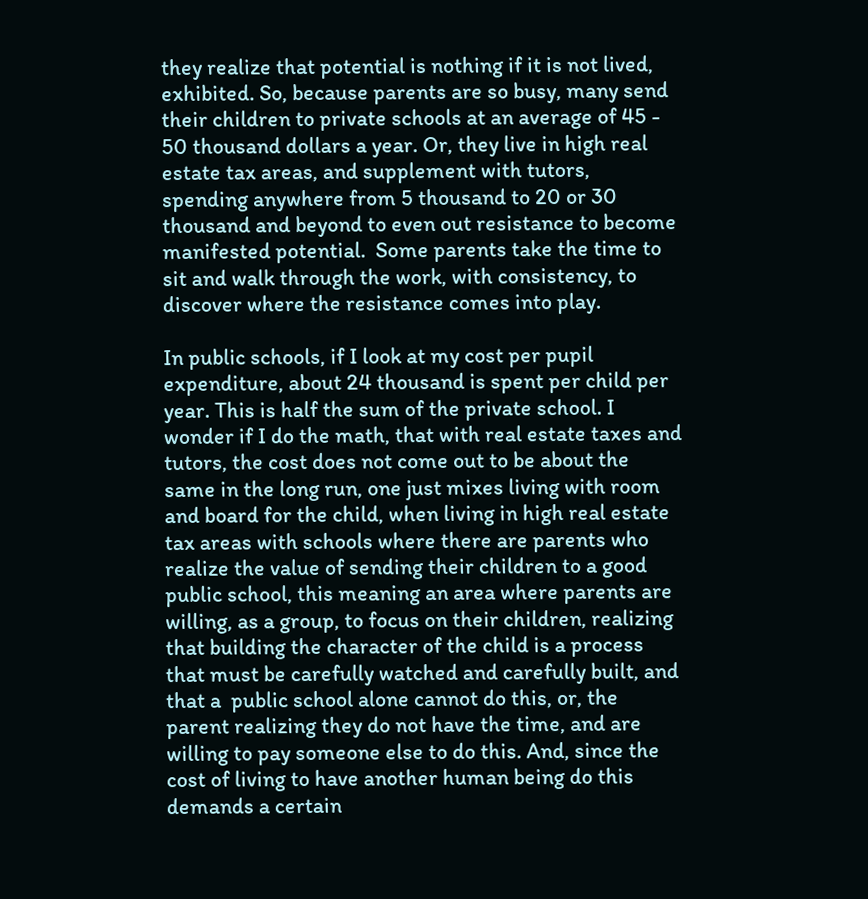they realize that potential is nothing if it is not lived, exhibited. So, because parents are so busy, many send their children to private schools at an average of 45 - 50 thousand dollars a year. Or, they live in high real estate tax areas, and supplement with tutors, spending anywhere from 5 thousand to 20 or 30 thousand and beyond to even out resistance to become manifested potential.  Some parents take the time to sit and walk through the work, with consistency, to discover where the resistance comes into play.

In public schools, if I look at my cost per pupil expenditure, about 24 thousand is spent per child per year. This is half the sum of the private school. I wonder if I do the math, that with real estate taxes and tutors, the cost does not come out to be about the same in the long run, one just mixes living with room and board for the child, when living in high real estate tax areas with schools where there are parents who realize the value of sending their children to a good public school, this meaning an area where parents are willing, as a group, to focus on their children, realizing that building the character of the child is a process that must be carefully watched and carefully built, and that a  public school alone cannot do this, or, the parent realizing they do not have the time, and are willing to pay someone else to do this. And, since the cost of living to have another human being do this demands a certain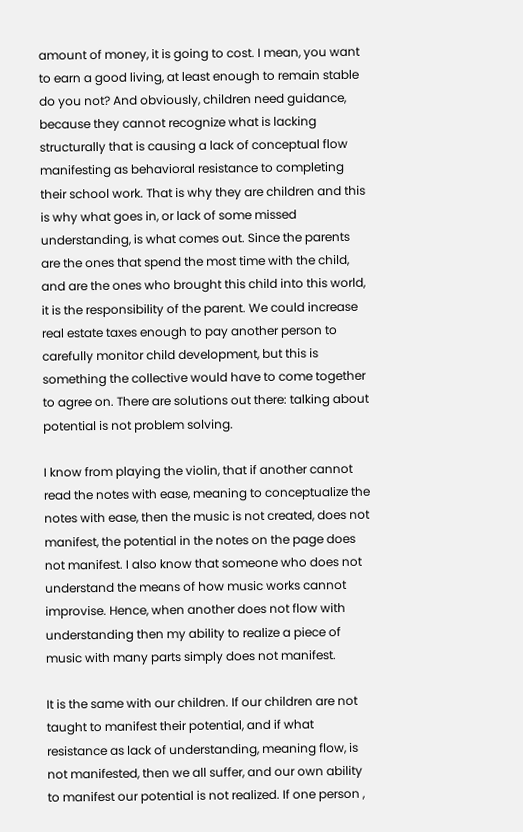amount of money, it is going to cost. I mean, you want to earn a good living, at least enough to remain stable do you not? And obviously, children need guidance, because they cannot recognize what is lacking structurally that is causing a lack of conceptual flow manifesting as behavioral resistance to completing their school work. That is why they are children and this is why what goes in, or lack of some missed understanding, is what comes out. Since the parents are the ones that spend the most time with the child, and are the ones who brought this child into this world, it is the responsibility of the parent. We could increase real estate taxes enough to pay another person to carefully monitor child development, but this is something the collective would have to come together to agree on. There are solutions out there: talking about potential is not problem solving.

I know from playing the violin, that if another cannot read the notes with ease, meaning to conceptualize the notes with ease, then the music is not created, does not manifest, the potential in the notes on the page does not manifest. I also know that someone who does not understand the means of how music works cannot improvise. Hence, when another does not flow with understanding then my ability to realize a piece of music with many parts simply does not manifest.

It is the same with our children. If our children are not taught to manifest their potential, and if what resistance as lack of understanding, meaning flow, is not manifested, then we all suffer, and our own ability to manifest our potential is not realized. If one person ,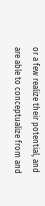or a few realize their potential, and are able to conceptualize from and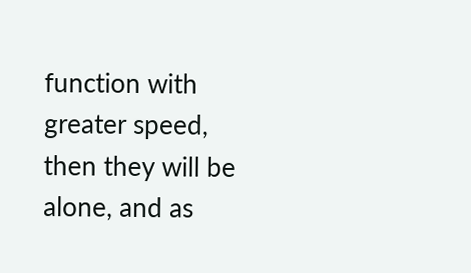function with greater speed, then they will be alone, and as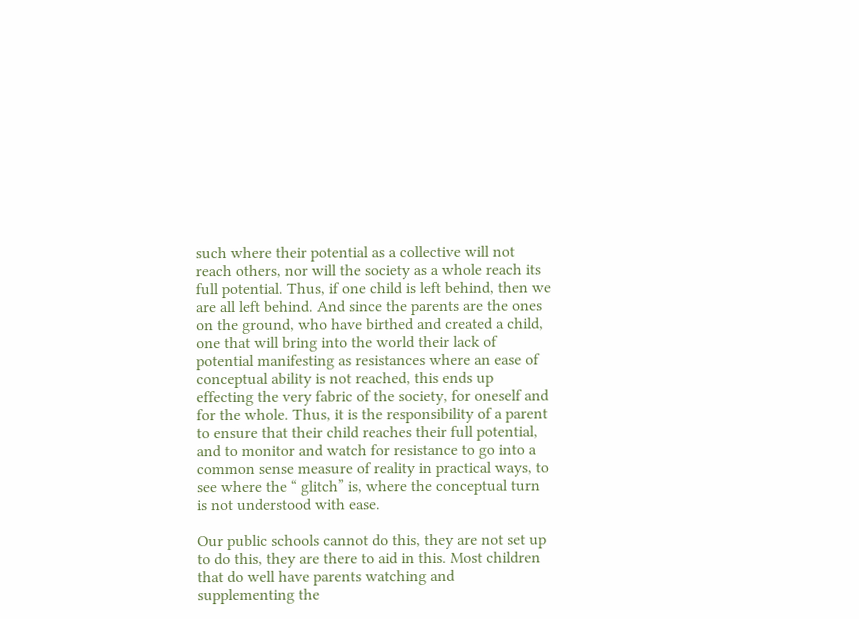such where their potential as a collective will not reach others, nor will the society as a whole reach its full potential. Thus, if one child is left behind, then we are all left behind. And since the parents are the ones on the ground, who have birthed and created a child, one that will bring into the world their lack of potential manifesting as resistances where an ease of conceptual ability is not reached, this ends up effecting the very fabric of the society, for oneself and for the whole. Thus, it is the responsibility of a parent to ensure that their child reaches their full potential, and to monitor and watch for resistance to go into a common sense measure of reality in practical ways, to see where the “ glitch” is, where the conceptual turn is not understood with ease.

Our public schools cannot do this, they are not set up to do this, they are there to aid in this. Most children that do well have parents watching and supplementing the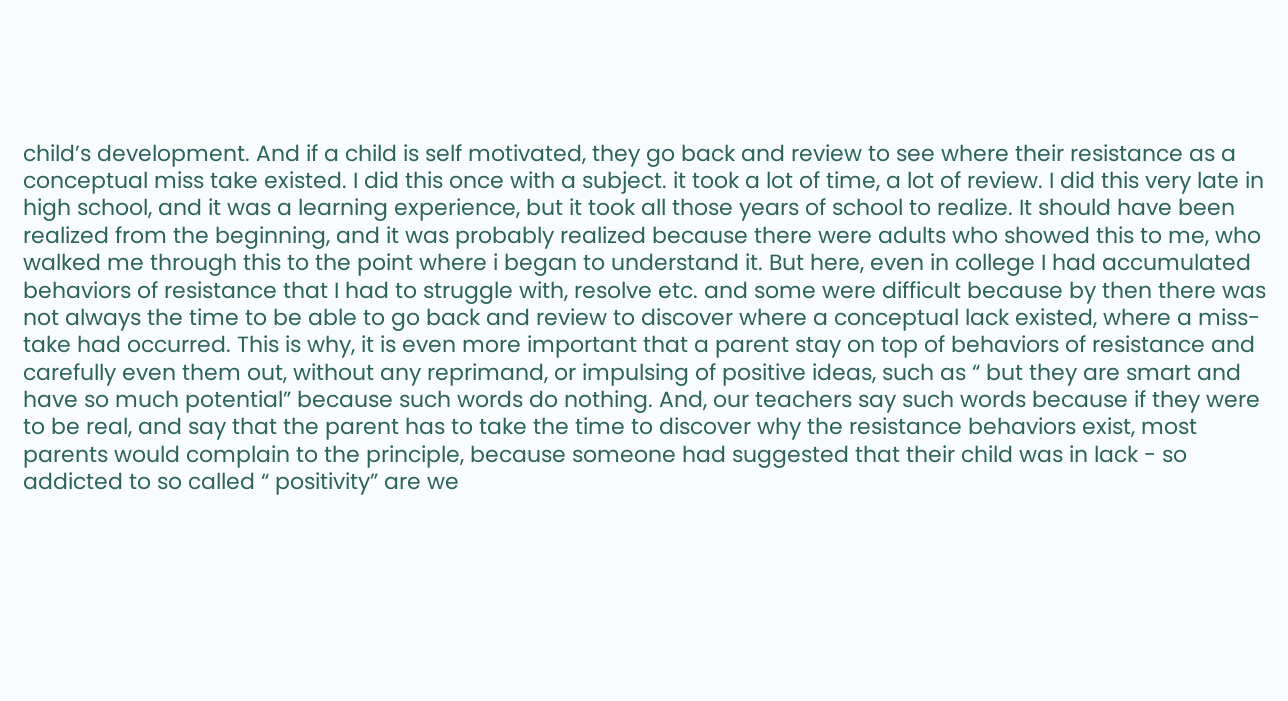child’s development. And if a child is self motivated, they go back and review to see where their resistance as a conceptual miss take existed. I did this once with a subject. it took a lot of time, a lot of review. I did this very late in high school, and it was a learning experience, but it took all those years of school to realize. It should have been realized from the beginning, and it was probably realized because there were adults who showed this to me, who walked me through this to the point where i began to understand it. But here, even in college I had accumulated behaviors of resistance that I had to struggle with, resolve etc. and some were difficult because by then there was not always the time to be able to go back and review to discover where a conceptual lack existed, where a miss- take had occurred. This is why, it is even more important that a parent stay on top of behaviors of resistance and carefully even them out, without any reprimand, or impulsing of positive ideas, such as “ but they are smart and have so much potential” because such words do nothing. And, our teachers say such words because if they were to be real, and say that the parent has to take the time to discover why the resistance behaviors exist, most parents would complain to the principle, because someone had suggested that their child was in lack - so addicted to so called “ positivity” are we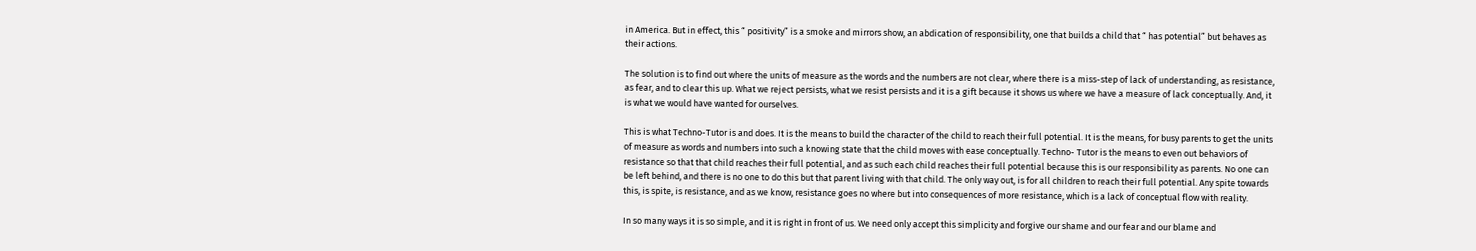in America. But in effect, this “ positivity” is a smoke and mirrors show, an abdication of responsibility, one that builds a child that “ has potential” but behaves as their actions.

The solution is to find out where the units of measure as the words and the numbers are not clear, where there is a miss-step of lack of understanding, as resistance, as fear, and to clear this up. What we reject persists, what we resist persists and it is a gift because it shows us where we have a measure of lack conceptually. And, it is what we would have wanted for ourselves.

This is what Techno-Tutor is and does. It is the means to build the character of the child to reach their full potential. It is the means, for busy parents to get the units of measure as words and numbers into such a knowing state that the child moves with ease conceptually. Techno- Tutor is the means to even out behaviors of resistance so that that child reaches their full potential, and as such each child reaches their full potential because this is our responsibility as parents. No one can be left behind, and there is no one to do this but that parent living with that child. The only way out, is for all children to reach their full potential. Any spite towards this, is spite, is resistance, and as we know, resistance goes no where but into consequences of more resistance, which is a lack of conceptual flow with reality.

In so many ways it is so simple, and it is right in front of us. We need only accept this simplicity and forgive our shame and our fear and our blame and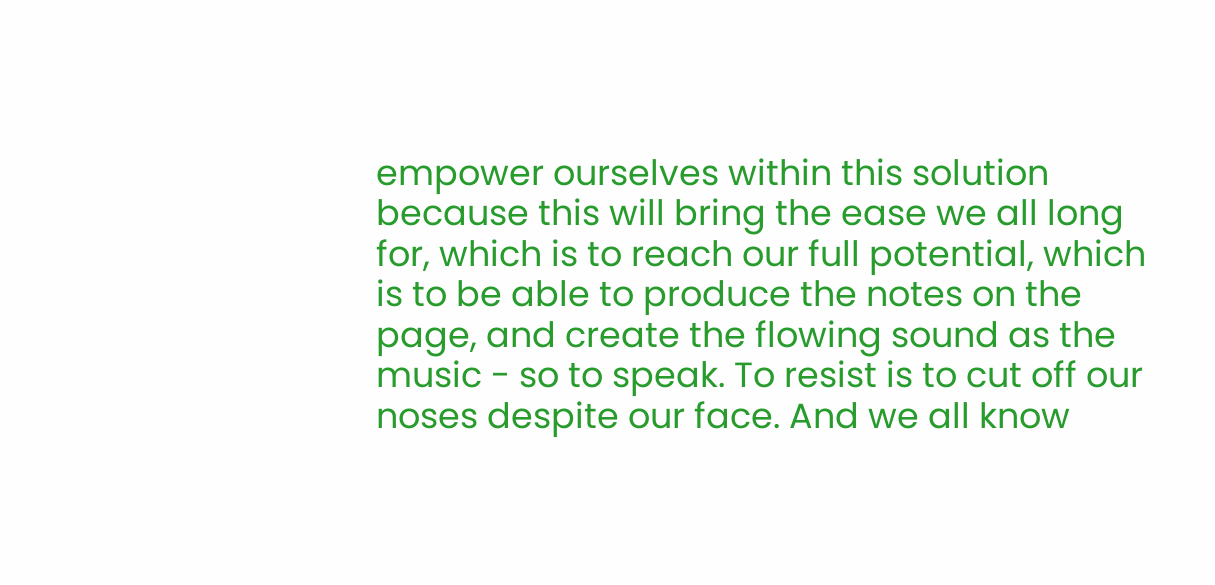empower ourselves within this solution because this will bring the ease we all long for, which is to reach our full potential, which is to be able to produce the notes on the page, and create the flowing sound as the music - so to speak. To resist is to cut off our noses despite our face. And we all know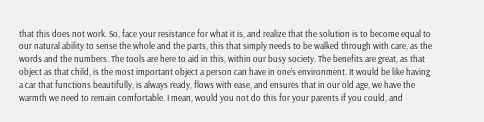that this does not work. So, face your resistance for what it is, and realize that the solution is to become equal to our natural ability to sense the whole and the parts, this that simply needs to be walked through with care, as the words and the numbers. The tools are here to aid in this, within our busy society. The benefits are great, as that object as that child, is the most important object a person can have in one’s environment. It would be like having a car that functions beautifully, is always ready, flows with ease, and ensures that in our old age, we have the warmth we need to remain comfortable. I mean, would you not do this for your parents if you could, and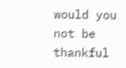would you not be thankful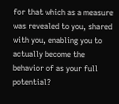for that which as a measure was revealed to you, shared with you, enabling you to actually become the behavior of as your full potential?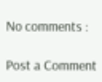No comments :

Post a Comment